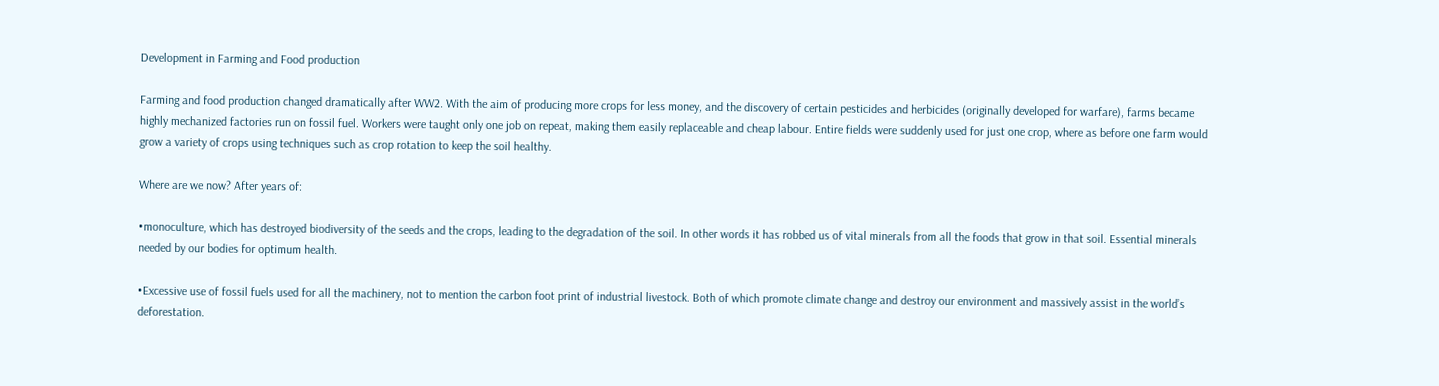Development in Farming and Food production

Farming and food production changed dramatically after WW2. With the aim of producing more crops for less money, and the discovery of certain pesticides and herbicides (originally developed for warfare), farms became highly mechanized factories run on fossil fuel. Workers were taught only one job on repeat, making them easily replaceable and cheap labour. Entire fields were suddenly used for just one crop, where as before one farm would grow a variety of crops using techniques such as crop rotation to keep the soil healthy.

Where are we now? After years of:

•monoculture, which has destroyed biodiversity of the seeds and the crops, leading to the degradation of the soil. In other words it has robbed us of vital minerals from all the foods that grow in that soil. Essential minerals needed by our bodies for optimum health.

•Excessive use of fossil fuels used for all the machinery, not to mention the carbon foot print of industrial livestock. Both of which promote climate change and destroy our environment and massively assist in the world’s deforestation.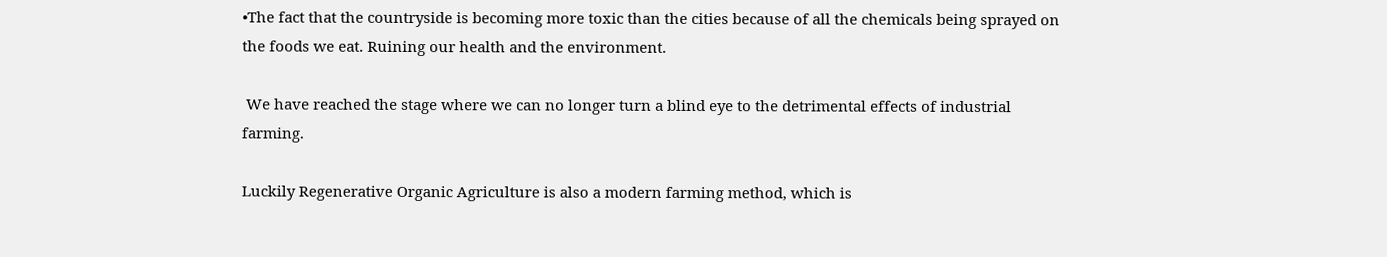•The fact that the countryside is becoming more toxic than the cities because of all the chemicals being sprayed on the foods we eat. Ruining our health and the environment.

 We have reached the stage where we can no longer turn a blind eye to the detrimental effects of industrial farming.

Luckily Regenerative Organic Agriculture is also a modern farming method, which is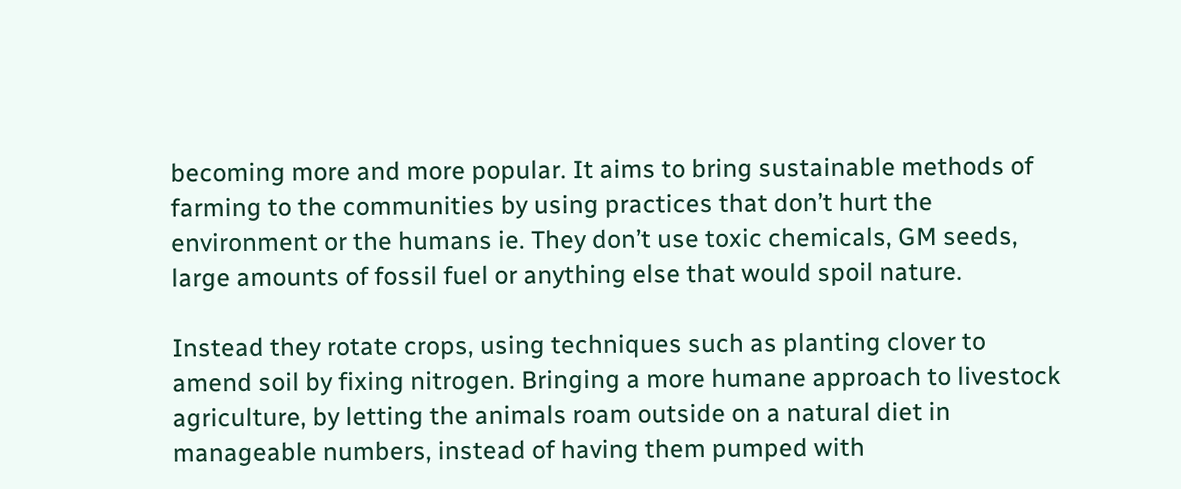becoming more and more popular. It aims to bring sustainable methods of farming to the communities by using practices that don’t hurt the environment or the humans ie. They don’t use toxic chemicals, GM seeds, large amounts of fossil fuel or anything else that would spoil nature.

Instead they rotate crops, using techniques such as planting clover to amend soil by fixing nitrogen. Bringing a more humane approach to livestock agriculture, by letting the animals roam outside on a natural diet in manageable numbers, instead of having them pumped with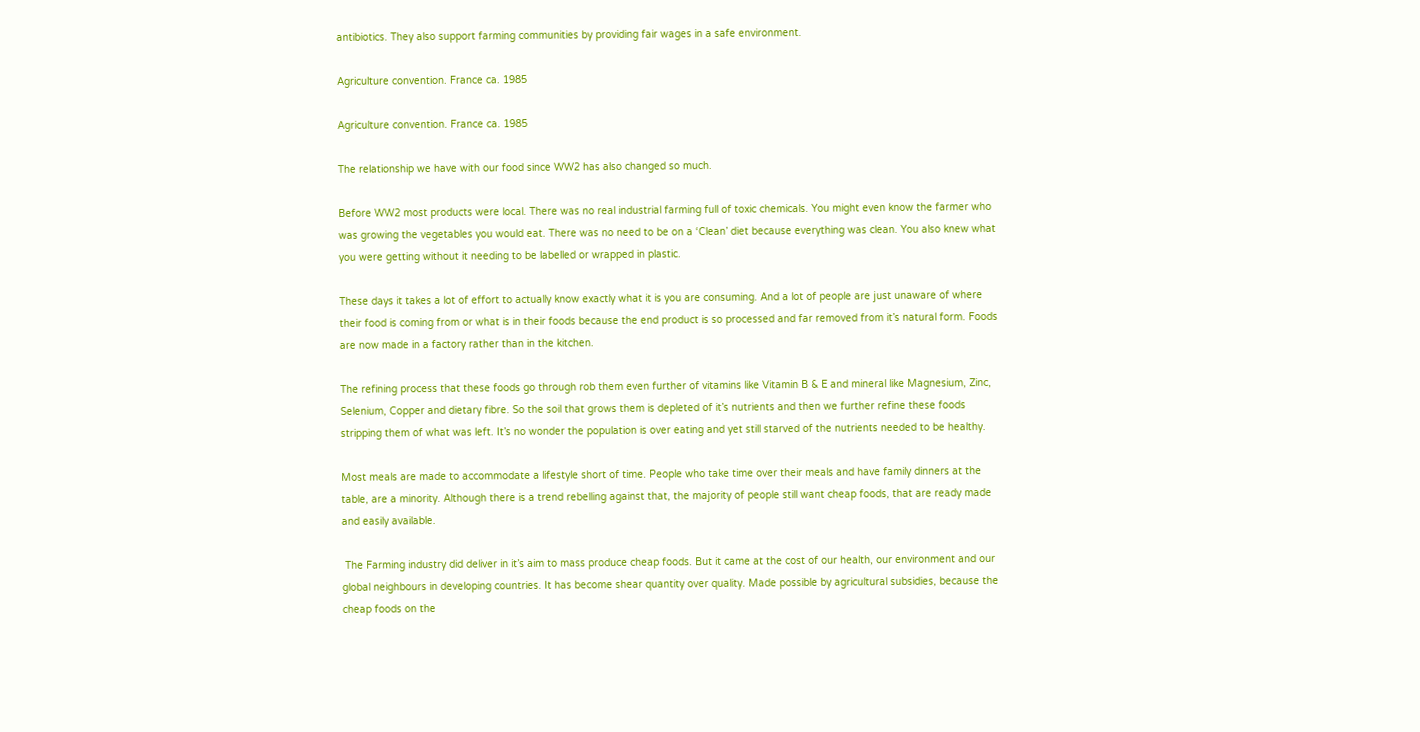antibiotics. They also support farming communities by providing fair wages in a safe environment.

Agriculture convention. France ca. 1985

Agriculture convention. France ca. 1985

The relationship we have with our food since WW2 has also changed so much.

Before WW2 most products were local. There was no real industrial farming full of toxic chemicals. You might even know the farmer who was growing the vegetables you would eat. There was no need to be on a ‘Clean’ diet because everything was clean. You also knew what you were getting without it needing to be labelled or wrapped in plastic.

These days it takes a lot of effort to actually know exactly what it is you are consuming. And a lot of people are just unaware of where their food is coming from or what is in their foods because the end product is so processed and far removed from it’s natural form. Foods are now made in a factory rather than in the kitchen.

The refining process that these foods go through rob them even further of vitamins like Vitamin B & E and mineral like Magnesium, Zinc, Selenium, Copper and dietary fibre. So the soil that grows them is depleted of it’s nutrients and then we further refine these foods stripping them of what was left. It’s no wonder the population is over eating and yet still starved of the nutrients needed to be healthy.

Most meals are made to accommodate a lifestyle short of time. People who take time over their meals and have family dinners at the table, are a minority. Although there is a trend rebelling against that, the majority of people still want cheap foods, that are ready made and easily available.

 The Farming industry did deliver in it’s aim to mass produce cheap foods. But it came at the cost of our health, our environment and our global neighbours in developing countries. It has become shear quantity over quality. Made possible by agricultural subsidies, because the cheap foods on the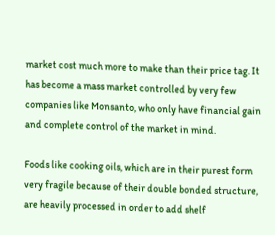market cost much more to make than their price tag. It has become a mass market controlled by very few companies like Monsanto, who only have financial gain and complete control of the market in mind.

Foods like cooking oils, which are in their purest form very fragile because of their double bonded structure, are heavily processed in order to add shelf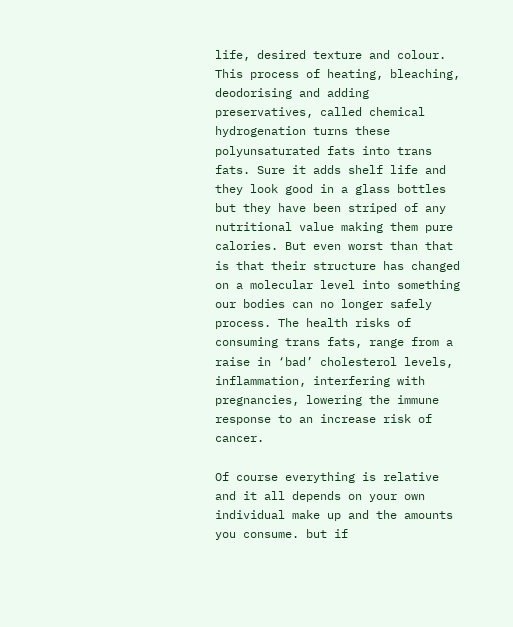life, desired texture and colour. This process of heating, bleaching, deodorising and adding preservatives, called chemical hydrogenation turns these polyunsaturated fats into trans fats. Sure it adds shelf life and they look good in a glass bottles but they have been striped of any nutritional value making them pure calories. But even worst than that is that their structure has changed on a molecular level into something our bodies can no longer safely process. The health risks of consuming trans fats, range from a raise in ‘bad’ cholesterol levels, inflammation, interfering with pregnancies, lowering the immune response to an increase risk of cancer.

Of course everything is relative and it all depends on your own individual make up and the amounts you consume. but if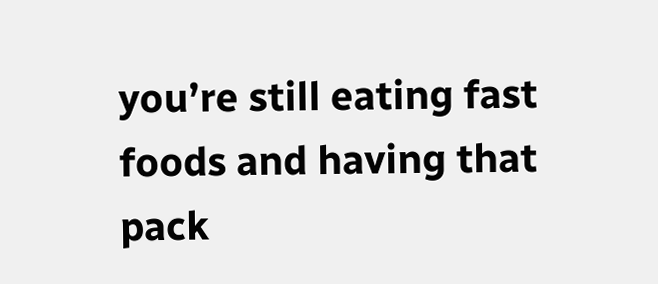you’re still eating fast foods and having that pack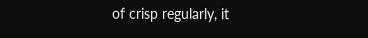of crisp regularly, it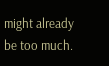might already be too much.